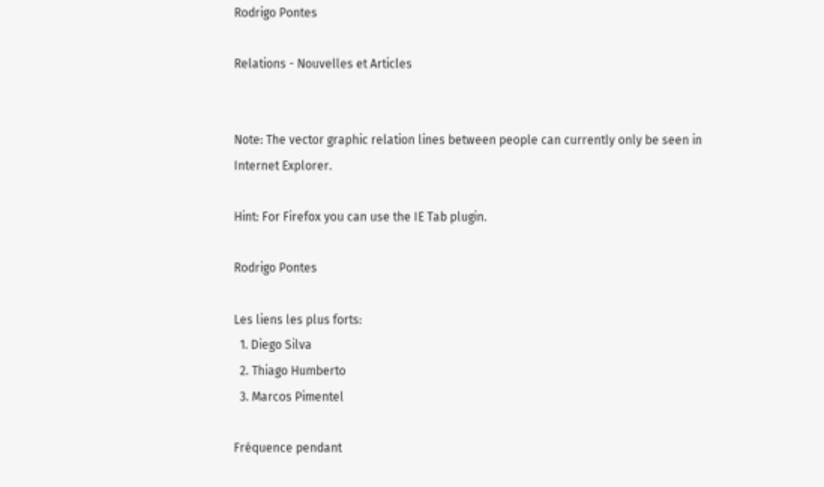Rodrigo Pontes

Relations - Nouvelles et Articles


Note: The vector graphic relation lines between people can currently only be seen in Internet Explorer.

Hint: For Firefox you can use the IE Tab plugin.

Rodrigo Pontes

Les liens les plus forts:
  1. Diego Silva
  2. Thiago Humberto
  3. Marcos Pimentel

Fréquence pendant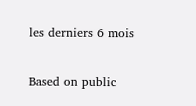les derniers 6 mois

Based on public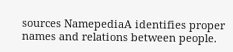sources NamepediaA identifies proper names and relations between people.